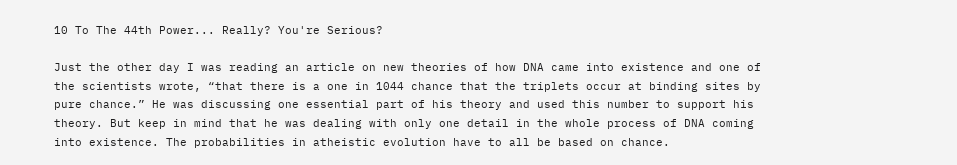10 To The 44th Power... Really? You're Serious?

Just the other day I was reading an article on new theories of how DNA came into existence and one of the scientists wrote, “that there is a one in 1044 chance that the triplets occur at binding sites by pure chance.” He was discussing one essential part of his theory and used this number to support his theory. But keep in mind that he was dealing with only one detail in the whole process of DNA coming into existence. The probabilities in atheistic evolution have to all be based on chance.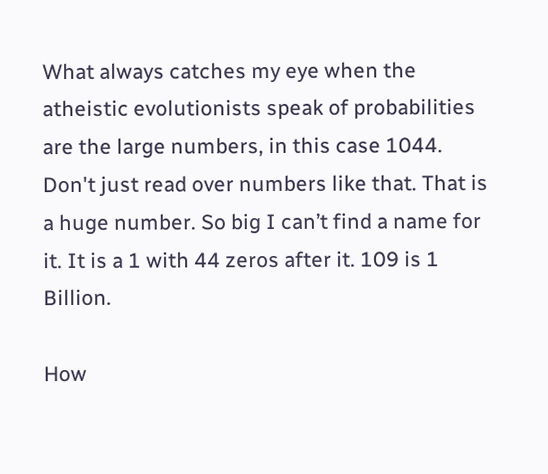What always catches my eye when the atheistic evolutionists speak of probabilities are the large numbers, in this case 1044. Don't just read over numbers like that. That is a huge number. So big I can’t find a name for it. It is a 1 with 44 zeros after it. 109 is 1 Billion.

How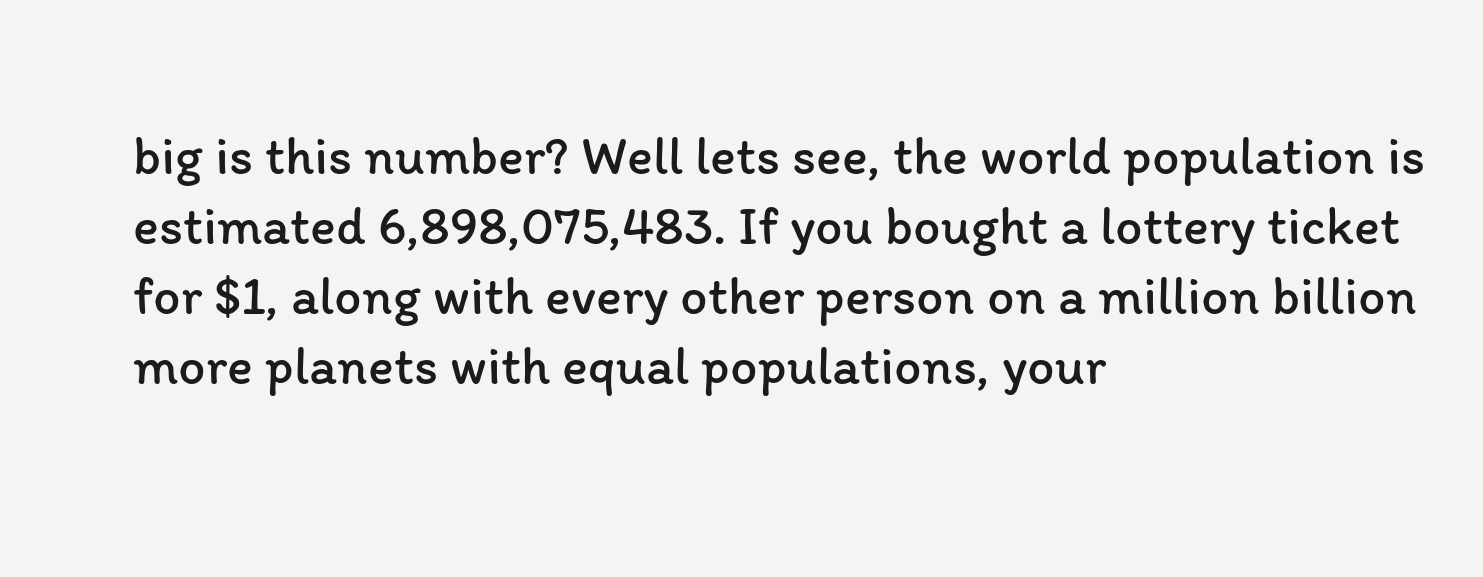big is this number? Well lets see, the world population is estimated 6,898,075,483. If you bought a lottery ticket for $1, along with every other person on a million billion more planets with equal populations, your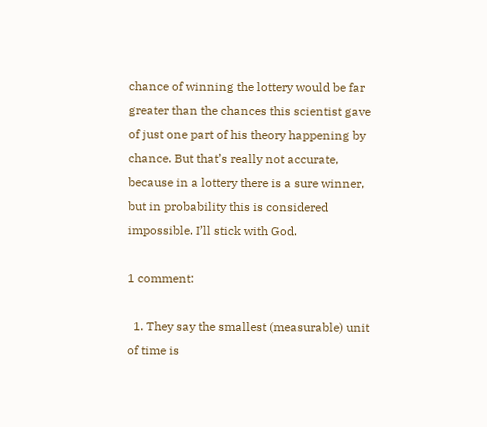chance of winning the lottery would be far greater than the chances this scientist gave of just one part of his theory happening by chance. But that’s really not accurate, because in a lottery there is a sure winner, but in probability this is considered impossible. I’ll stick with God.

1 comment:

  1. They say the smallest (measurable) unit of time is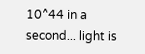10^44 in a second... light is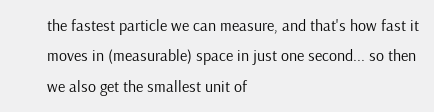the fastest particle we can measure, and that's how fast it moves in (measurable) space in just one second... so then we also get the smallest unit of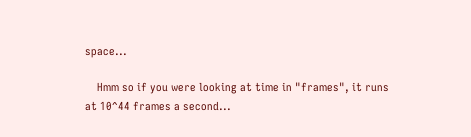space...

    Hmm so if you were looking at time in "frames", it runs at 10^44 frames a second...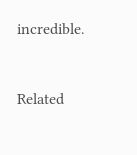incredible.



Related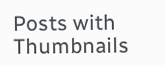Posts with Thumbnails